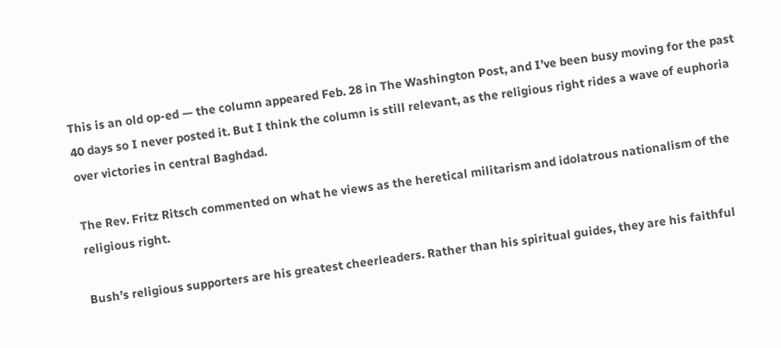This is an old op-ed — the column appeared Feb. 28 in The Washington Post, and I’ve been busy moving for the past 40 days so I never posted it. But I think the column is still relevant, as the religious right rides a wave of euphoria over victories in central Baghdad.

The Rev. Fritz Ritsch commented on what he views as the heretical militarism and idolatrous nationalism of the religious right.

Bush’s religious supporters are his greatest cheerleaders. Rather than his spiritual guides, they are his faithful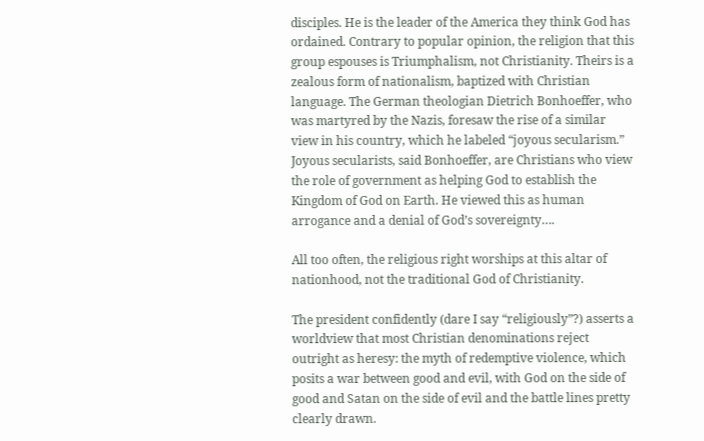disciples. He is the leader of the America they think God has ordained. Contrary to popular opinion, the religion that this group espouses is Triumphalism, not Christianity. Theirs is a zealous form of nationalism, baptized with Christian language. The German theologian Dietrich Bonhoeffer, who was martyred by the Nazis, foresaw the rise of a similar view in his country, which he labeled “joyous secularism.” Joyous secularists, said Bonhoeffer, are Christians who view the role of government as helping God to establish the Kingdom of God on Earth. He viewed this as human arrogance and a denial of God’s sovereignty….

All too often, the religious right worships at this altar of nationhood, not the traditional God of Christianity.

The president confidently (dare I say “religiously”?) asserts a worldview that most Christian denominations reject outright as heresy: the myth of redemptive violence, which posits a war between good and evil, with God on the side of good and Satan on the side of evil and the battle lines pretty clearly drawn.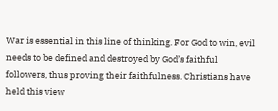War is essential in this line of thinking. For God to win, evil needs to be defined and destroyed by God’s faithful followers, thus proving their faithfulness. Christians have held this view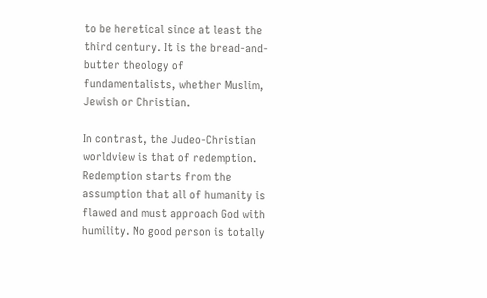to be heretical since at least the third century. It is the bread-and-butter theology of fundamentalists, whether Muslim, Jewish or Christian.

In contrast, the Judeo-Christian worldview is that of redemption. Redemption starts from the assumption that all of humanity is flawed and must approach God with humility. No good person is totally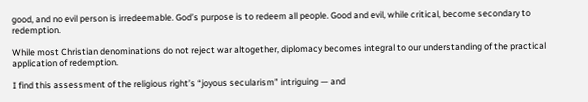good, and no evil person is irredeemable. God’s purpose is to redeem all people. Good and evil, while critical, become secondary to redemption.

While most Christian denominations do not reject war altogether, diplomacy becomes integral to our understanding of the practical application of redemption.

I find this assessment of the religious right’s “joyous secularism” intriguing — and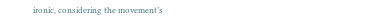ironic, considering the movement’s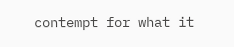contempt for what it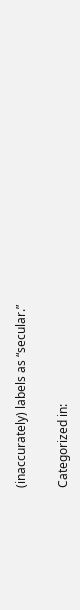(inaccurately) labels as “secular.”

Categorized in: